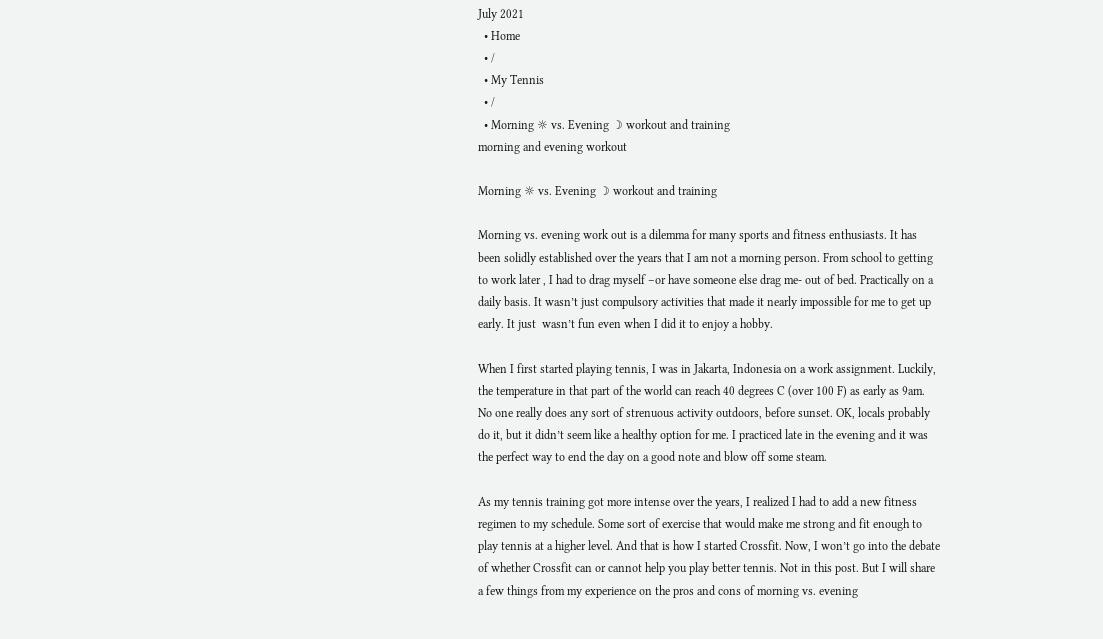July 2021
  • Home
  • /
  • My Tennis
  • /
  • Morning ☼ vs. Evening ☽ workout and training
morning and evening workout

Morning ☼ vs. Evening ☽ workout and training

Morning vs. evening work out is a dilemma for many sports and fitness enthusiasts. It has been solidly established over the years that I am not a morning person. From school to getting to work later , I had to drag myself –or have someone else drag me- out of bed. Practically on a daily basis. It wasn’t just compulsory activities that made it nearly impossible for me to get up early. It just  wasn’t fun even when I did it to enjoy a hobby.

When I first started playing tennis, I was in Jakarta, Indonesia on a work assignment. Luckily, the temperature in that part of the world can reach 40 degrees C (over 100 F) as early as 9am. No one really does any sort of strenuous activity outdoors, before sunset. OK, locals probably do it, but it didn’t seem like a healthy option for me. I practiced late in the evening and it was the perfect way to end the day on a good note and blow off some steam.

As my tennis training got more intense over the years, I realized I had to add a new fitness regimen to my schedule. Some sort of exercise that would make me strong and fit enough to play tennis at a higher level. And that is how I started Crossfit. Now, I won’t go into the debate of whether Crossfit can or cannot help you play better tennis. Not in this post. But I will share a few things from my experience on the pros and cons of morning vs. evening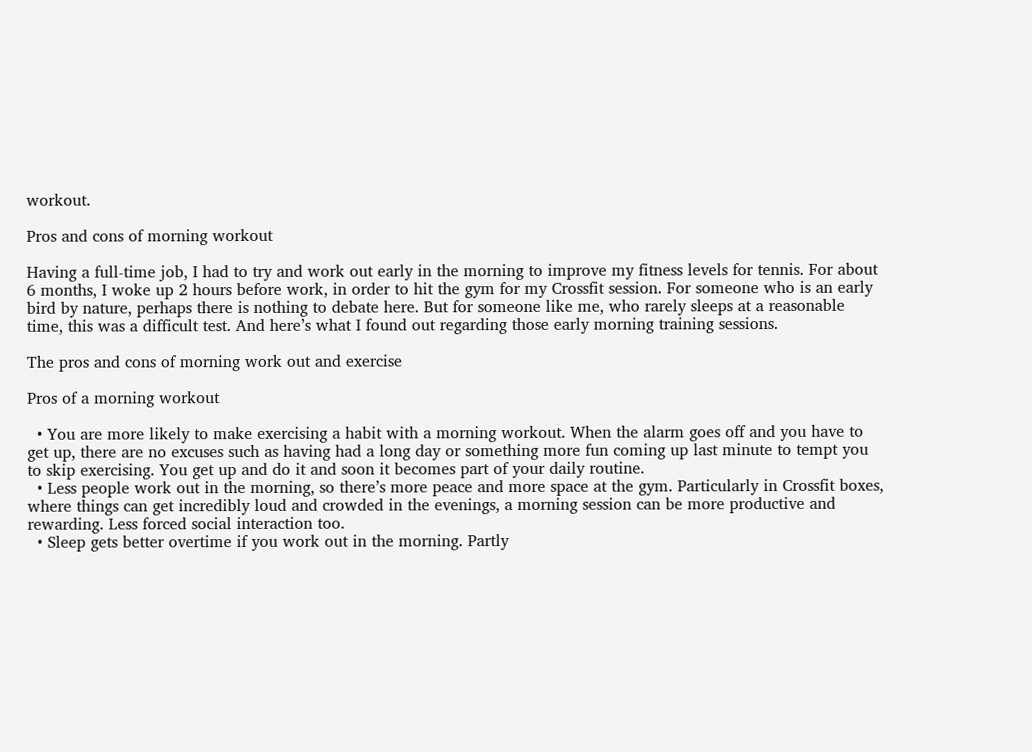workout.

Pros and cons of morning workout

Having a full-time job, I had to try and work out early in the morning to improve my fitness levels for tennis. For about 6 months, I woke up 2 hours before work, in order to hit the gym for my Crossfit session. For someone who is an early bird by nature, perhaps there is nothing to debate here. But for someone like me, who rarely sleeps at a reasonable time, this was a difficult test. And here’s what I found out regarding those early morning training sessions.

The pros and cons of morning work out and exercise

Pros of a morning workout

  • You are more likely to make exercising a habit with a morning workout. When the alarm goes off and you have to get up, there are no excuses such as having had a long day or something more fun coming up last minute to tempt you to skip exercising. You get up and do it and soon it becomes part of your daily routine.
  • Less people work out in the morning, so there’s more peace and more space at the gym. Particularly in Crossfit boxes, where things can get incredibly loud and crowded in the evenings, a morning session can be more productive and rewarding. Less forced social interaction too.
  • Sleep gets better overtime if you work out in the morning. Partly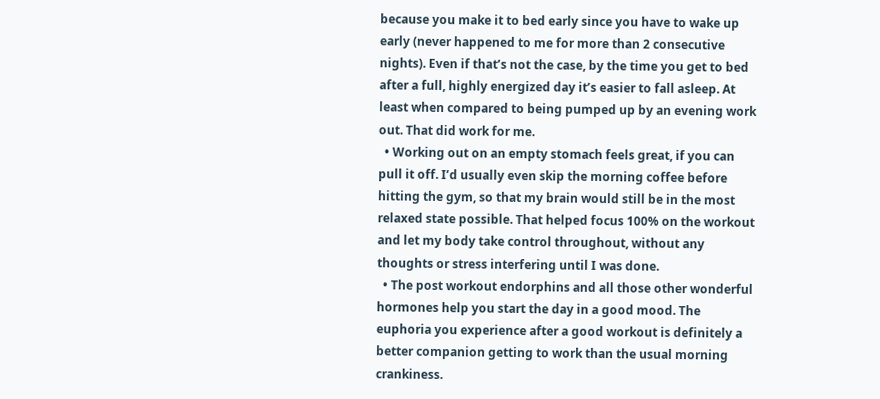because you make it to bed early since you have to wake up early (never happened to me for more than 2 consecutive nights). Even if that’s not the case, by the time you get to bed after a full, highly energized day it’s easier to fall asleep. At least when compared to being pumped up by an evening work out. That did work for me.
  • Working out on an empty stomach feels great, if you can pull it off. I’d usually even skip the morning coffee before hitting the gym, so that my brain would still be in the most relaxed state possible. That helped focus 100% on the workout and let my body take control throughout, without any thoughts or stress interfering until I was done.
  • The post workout endorphins and all those other wonderful hormones help you start the day in a good mood. The euphoria you experience after a good workout is definitely a better companion getting to work than the usual morning crankiness.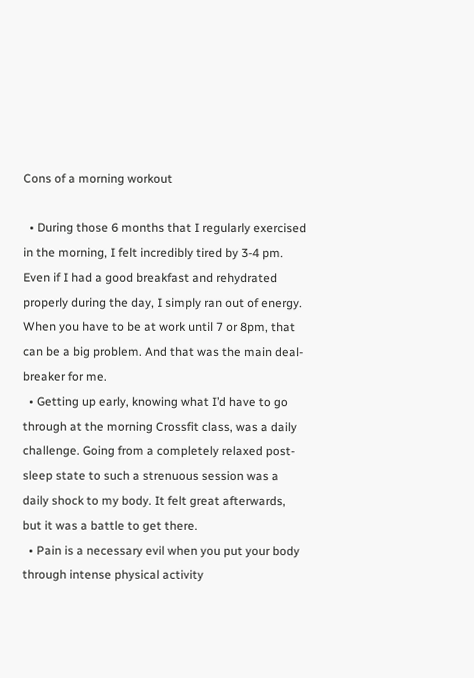Cons of a morning workout

  • During those 6 months that I regularly exercised in the morning, I felt incredibly tired by 3-4 pm. Even if I had a good breakfast and rehydrated properly during the day, I simply ran out of energy. When you have to be at work until 7 or 8pm, that can be a big problem. And that was the main deal-breaker for me.
  • Getting up early, knowing what I’d have to go through at the morning Crossfit class, was a daily challenge. Going from a completely relaxed post-sleep state to such a strenuous session was a daily shock to my body. It felt great afterwards, but it was a battle to get there.
  • Pain is a necessary evil when you put your body through intense physical activity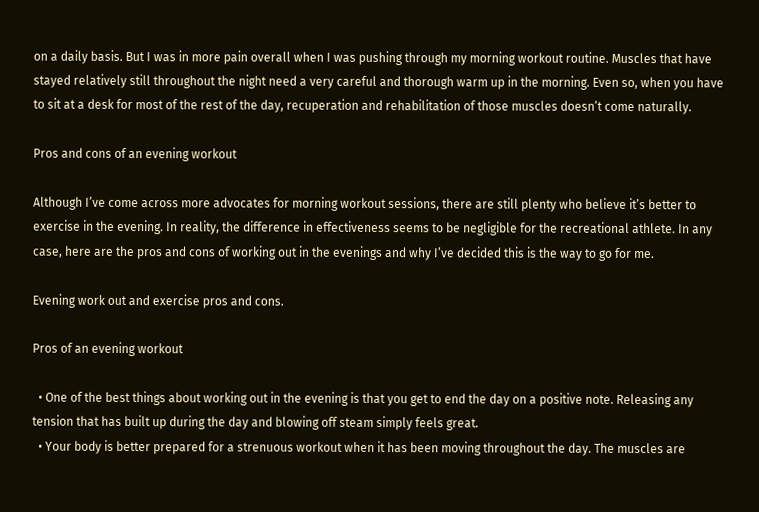on a daily basis. But I was in more pain overall when I was pushing through my morning workout routine. Muscles that have stayed relatively still throughout the night need a very careful and thorough warm up in the morning. Even so, when you have to sit at a desk for most of the rest of the day, recuperation and rehabilitation of those muscles doesn’t come naturally.

Pros and cons of an evening workout

Although I’ve come across more advocates for morning workout sessions, there are still plenty who believe it’s better to exercise in the evening. In reality, the difference in effectiveness seems to be negligible for the recreational athlete. In any case, here are the pros and cons of working out in the evenings and why I’ve decided this is the way to go for me.

Evening work out and exercise pros and cons.

Pros of an evening workout

  • One of the best things about working out in the evening is that you get to end the day on a positive note. Releasing any tension that has built up during the day and blowing off steam simply feels great.
  • Your body is better prepared for a strenuous workout when it has been moving throughout the day. The muscles are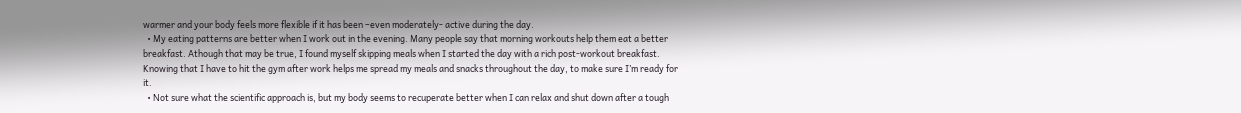warmer and your body feels more flexible if it has been –even moderately- active during the day.
  • My eating patterns are better when I work out in the evening. Many people say that morning workouts help them eat a better breakfast. Athough that may be true, I found myself skipping meals when I started the day with a rich post-workout breakfast. Knowing that I have to hit the gym after work helps me spread my meals and snacks throughout the day, to make sure I’m ready for it.
  • Not sure what the scientific approach is, but my body seems to recuperate better when I can relax and shut down after a tough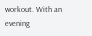workout. With an evening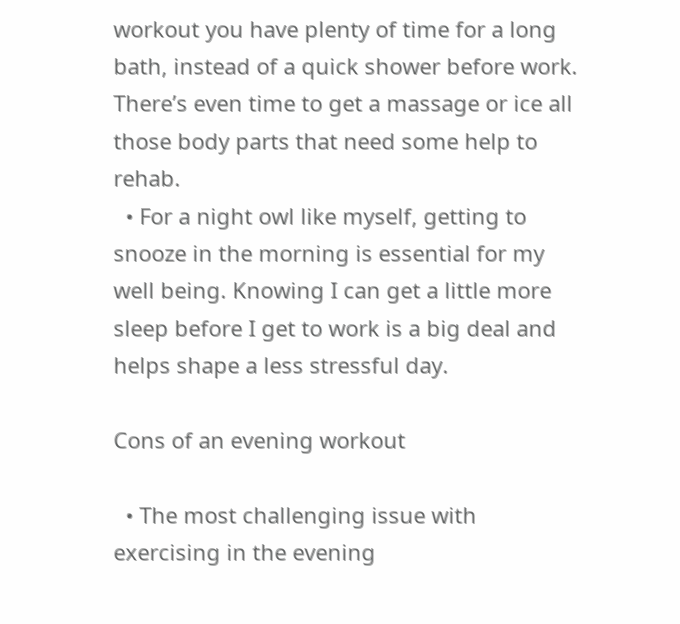workout you have plenty of time for a long bath, instead of a quick shower before work. There’s even time to get a massage or ice all those body parts that need some help to rehab.
  • For a night owl like myself, getting to snooze in the morning is essential for my well being. Knowing I can get a little more sleep before I get to work is a big deal and helps shape a less stressful day.

Cons of an evening workout

  • The most challenging issue with exercising in the evening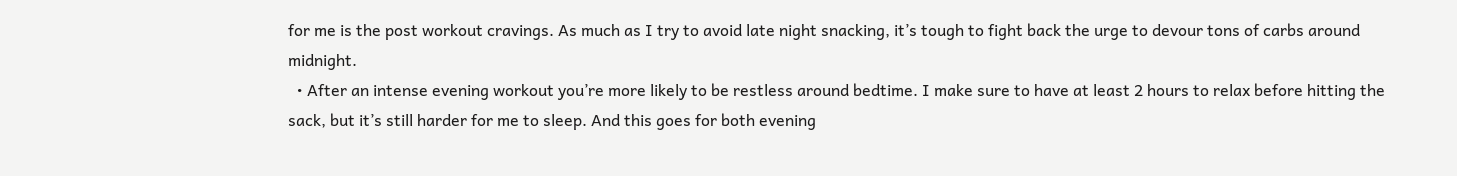for me is the post workout cravings. As much as I try to avoid late night snacking, it’s tough to fight back the urge to devour tons of carbs around midnight.
  • After an intense evening workout you’re more likely to be restless around bedtime. I make sure to have at least 2 hours to relax before hitting the sack, but it’s still harder for me to sleep. And this goes for both evening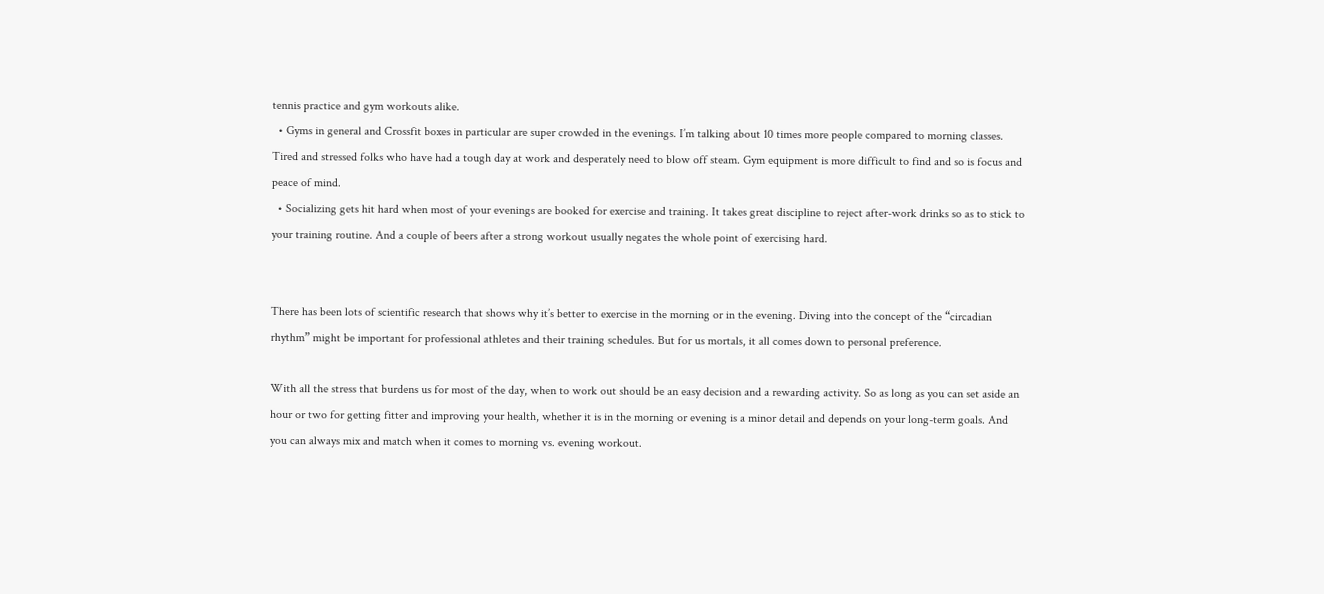tennis practice and gym workouts alike.
  • Gyms in general and Crossfit boxes in particular are super crowded in the evenings. I’m talking about 10 times more people compared to morning classes. Tired and stressed folks who have had a tough day at work and desperately need to blow off steam. Gym equipment is more difficult to find and so is focus and peace of mind.
  • Socializing gets hit hard when most of your evenings are booked for exercise and training. It takes great discipline to reject after-work drinks so as to stick to your training routine. And a couple of beers after a strong workout usually negates the whole point of exercising hard.


There has been lots of scientific research that shows why it’s better to exercise in the morning or in the evening. Diving into the concept of the “circadian rhythm” might be important for professional athletes and their training schedules. But for us mortals, it all comes down to personal preference.

With all the stress that burdens us for most of the day, when to work out should be an easy decision and a rewarding activity. So as long as you can set aside an hour or two for getting fitter and improving your health, whether it is in the morning or evening is a minor detail and depends on your long-term goals. And you can always mix and match when it comes to morning vs. evening workout.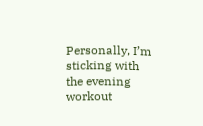Personally, I’m sticking with the evening workout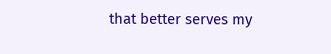that better serves my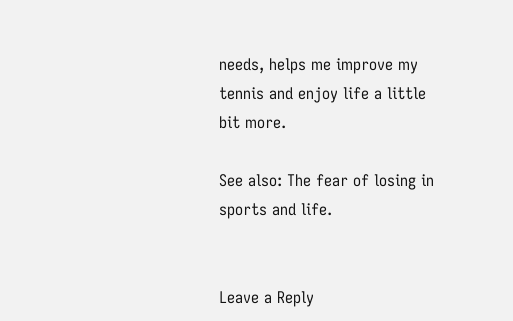needs, helps me improve my tennis and enjoy life a little bit more.

See also: The fear of losing in sports and life.


Leave a Reply